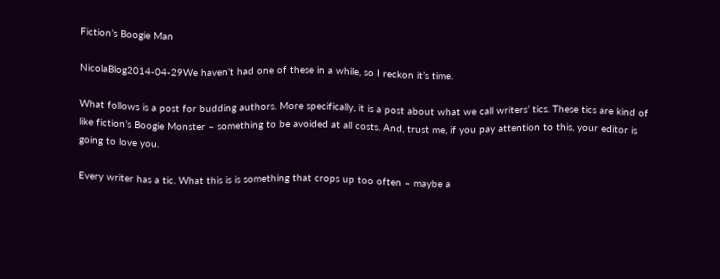Fiction’s Boogie Man

NicolaBlog2014-04-29We haven’t had one of these in a while, so I reckon it’s time.

What follows is a post for budding authors. More specifically, it is a post about what we call writers’ tics. These tics are kind of like fiction’s Boogie Monster – something to be avoided at all costs. And, trust me, if you pay attention to this, your editor is going to love you.

Every writer has a tic. What this is is something that crops up too often – maybe a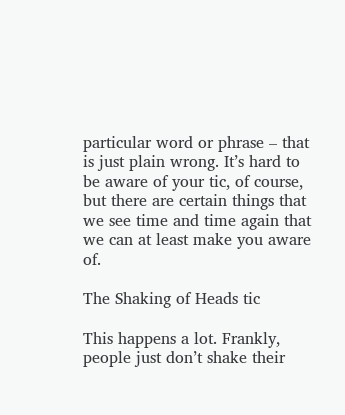particular word or phrase – that is just plain wrong. It’s hard to be aware of your tic, of course, but there are certain things that we see time and time again that we can at least make you aware of.

The Shaking of Heads tic

This happens a lot. Frankly, people just don’t shake their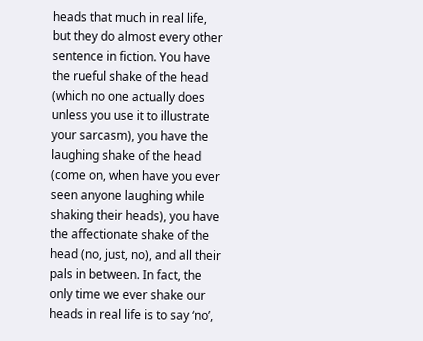heads that much in real life, but they do almost every other sentence in fiction. You have the rueful shake of the head (which no one actually does unless you use it to illustrate your sarcasm), you have the laughing shake of the head (come on, when have you ever seen anyone laughing while shaking their heads), you have the affectionate shake of the head (no, just, no), and all their pals in between. In fact, the only time we ever shake our heads in real life is to say ‘no’,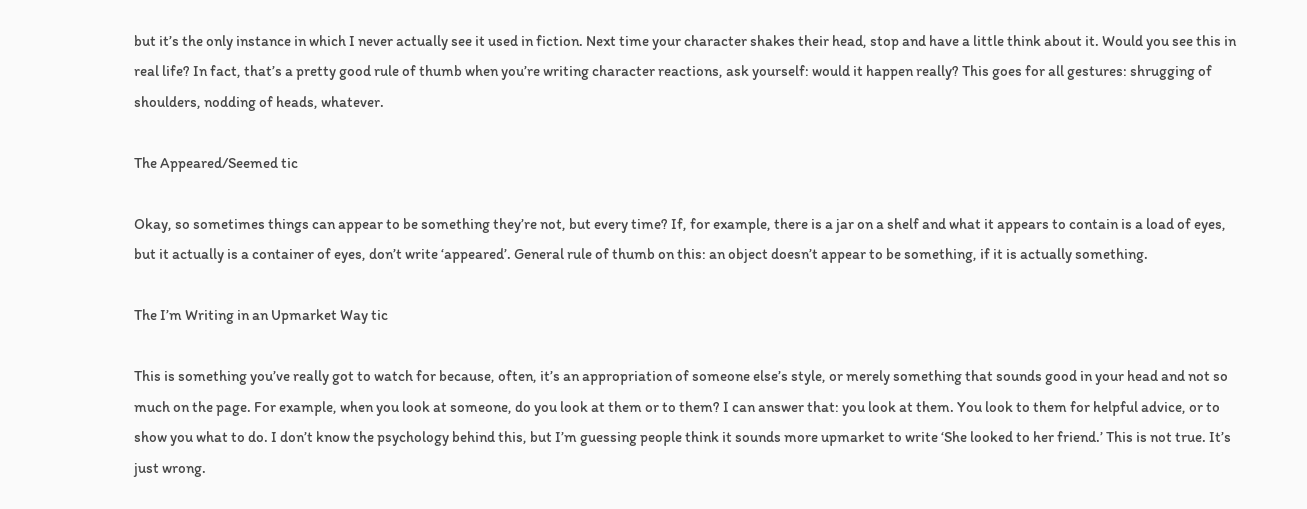but it’s the only instance in which I never actually see it used in fiction. Next time your character shakes their head, stop and have a little think about it. Would you see this in real life? In fact, that’s a pretty good rule of thumb when you’re writing character reactions, ask yourself: would it happen really? This goes for all gestures: shrugging of shoulders, nodding of heads, whatever.

The Appeared/Seemed tic

Okay, so sometimes things can appear to be something they’re not, but every time? If, for example, there is a jar on a shelf and what it appears to contain is a load of eyes, but it actually is a container of eyes, don’t write ‘appeared’. General rule of thumb on this: an object doesn’t appear to be something, if it is actually something.

The I’m Writing in an Upmarket Way tic

This is something you’ve really got to watch for because, often, it’s an appropriation of someone else’s style, or merely something that sounds good in your head and not so much on the page. For example, when you look at someone, do you look at them or to them? I can answer that: you look at them. You look to them for helpful advice, or to show you what to do. I don’t know the psychology behind this, but I’m guessing people think it sounds more upmarket to write ‘She looked to her friend.’ This is not true. It’s just wrong.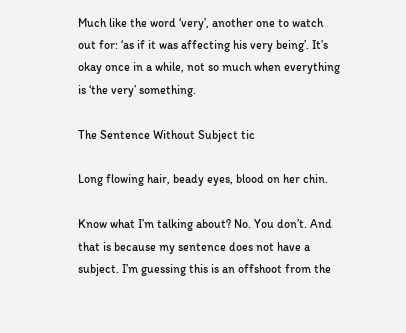Much like the word ‘very’, another one to watch out for: ‘as if it was affecting his very being’. It’s okay once in a while, not so much when everything is ‘the very’ something.

The Sentence Without Subject tic

Long flowing hair, beady eyes, blood on her chin.

Know what I’m talking about? No. You don’t. And that is because my sentence does not have a subject. I’m guessing this is an offshoot from the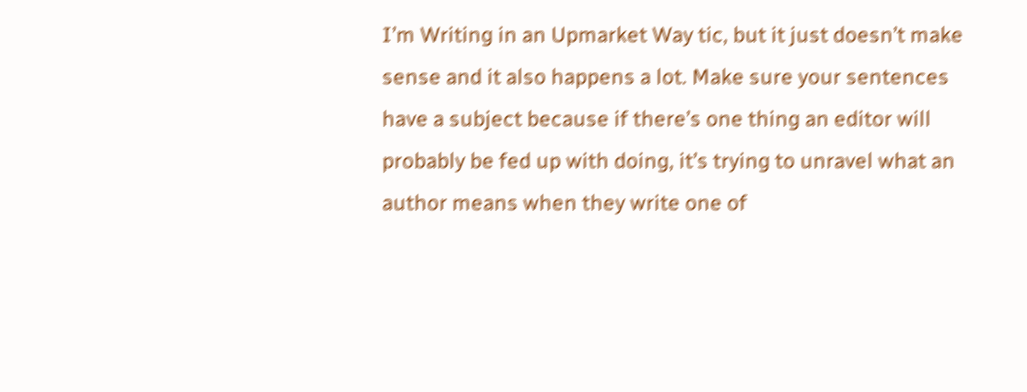I’m Writing in an Upmarket Way tic, but it just doesn’t make sense and it also happens a lot. Make sure your sentences have a subject because if there’s one thing an editor will probably be fed up with doing, it’s trying to unravel what an author means when they write one of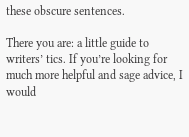these obscure sentences.

There you are: a little guide to writers’ tics. If you’re looking for much more helpful and sage advice, I would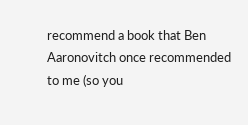recommend a book that Ben Aaronovitch once recommended to me (so you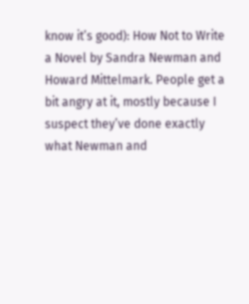know it’s good): How Not to Write a Novel by Sandra Newman and Howard Mittelmark. People get a bit angry at it, mostly because I suspect they’ve done exactly what Newman and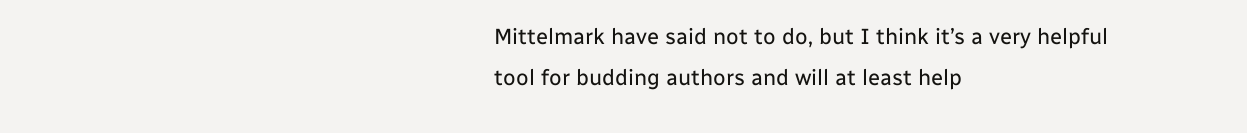Mittelmark have said not to do, but I think it’s a very helpful tool for budding authors and will at least help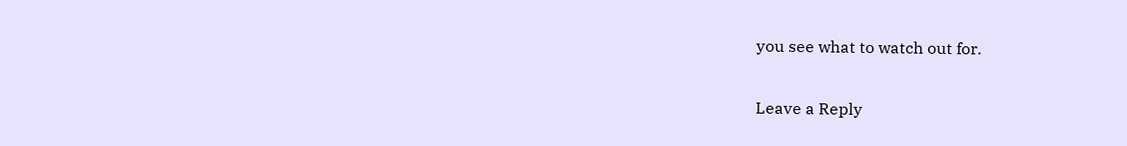you see what to watch out for.


Leave a Reply